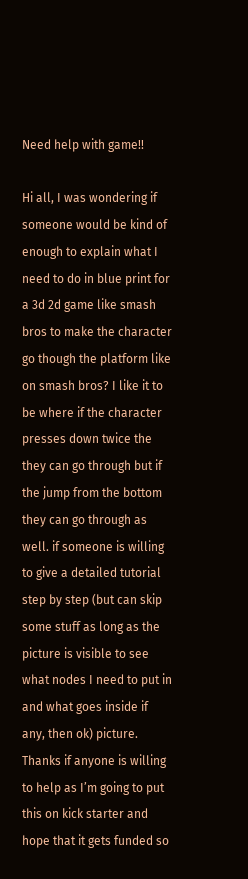Need help with game!!

Hi all, I was wondering if someone would be kind of enough to explain what I need to do in blue print for a 3d 2d game like smash bros to make the character go though the platform like on smash bros? I like it to be where if the character presses down twice the they can go through but if the jump from the bottom they can go through as well. if someone is willing to give a detailed tutorial step by step (but can skip some stuff as long as the picture is visible to see what nodes I need to put in and what goes inside if any, then ok) picture. Thanks if anyone is willing to help as I’m going to put this on kick starter and hope that it gets funded so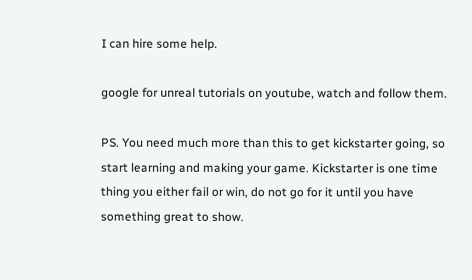I can hire some help.

google for unreal tutorials on youtube, watch and follow them.

PS. You need much more than this to get kickstarter going, so start learning and making your game. Kickstarter is one time thing you either fail or win, do not go for it until you have something great to show.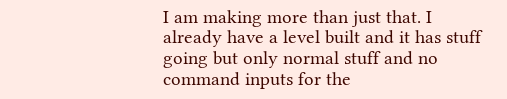I am making more than just that. I already have a level built and it has stuff going but only normal stuff and no command inputs for the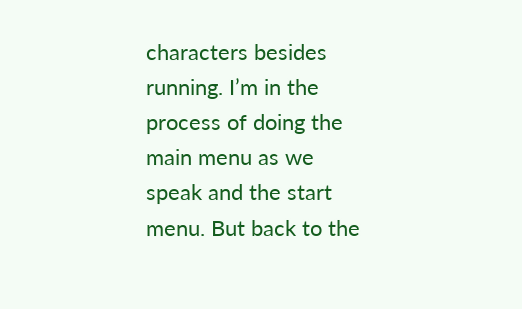characters besides running. I’m in the process of doing the main menu as we speak and the start menu. But back to the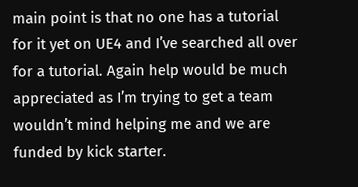main point is that no one has a tutorial for it yet on UE4 and I’ve searched all over for a tutorial. Again help would be much appreciated as I’m trying to get a team wouldn’t mind helping me and we are funded by kick starter.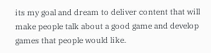its my goal and dream to deliver content that will make people talk about a good game and develop games that people would like.